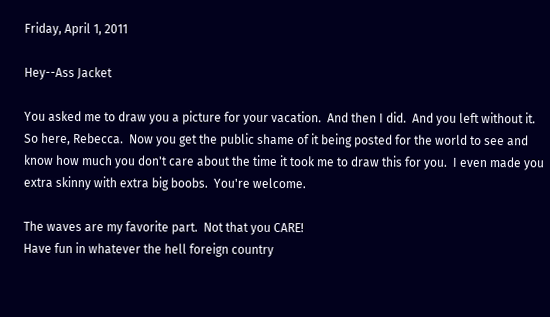Friday, April 1, 2011

Hey--Ass Jacket

You asked me to draw you a picture for your vacation.  And then I did.  And you left without it.  So here, Rebecca.  Now you get the public shame of it being posted for the world to see and know how much you don't care about the time it took me to draw this for you.  I even made you extra skinny with extra big boobs.  You're welcome.

The waves are my favorite part.  Not that you CARE!
Have fun in whatever the hell foreign country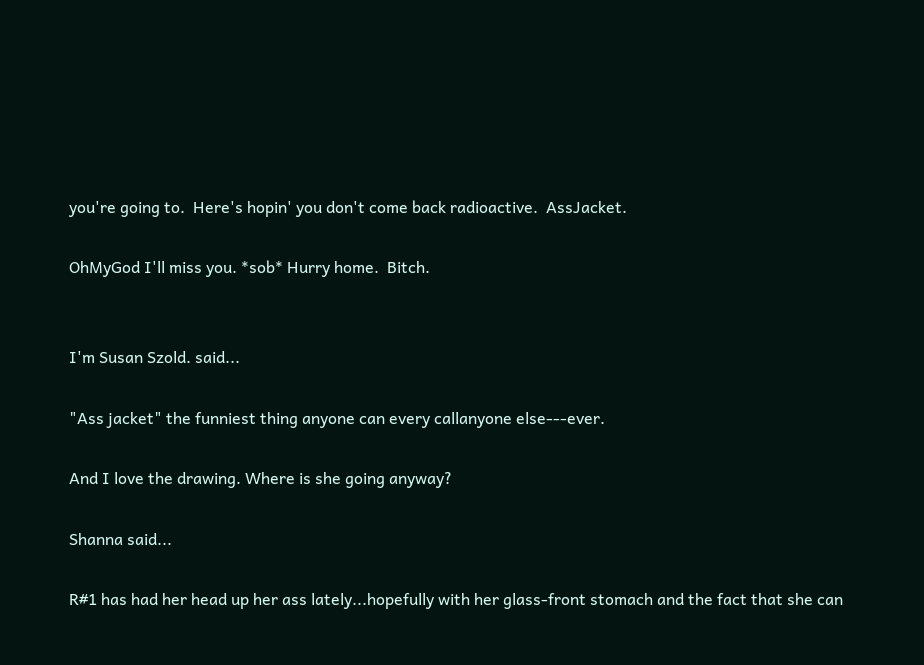you're going to.  Here's hopin' you don't come back radioactive.  AssJacket.

OhMyGod I'll miss you. *sob* Hurry home.  Bitch.


I'm Susan Szold. said...

"Ass jacket" the funniest thing anyone can every callanyone else---ever.

And I love the drawing. Where is she going anyway?

Shanna said...

R#1 has had her head up her ass lately...hopefully with her glass-front stomach and the fact that she can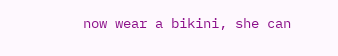now wear a bikini, she can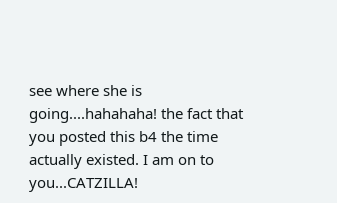see where she is going....hahahaha! the fact that you posted this b4 the time actually existed. I am on to you...CATZILLA!